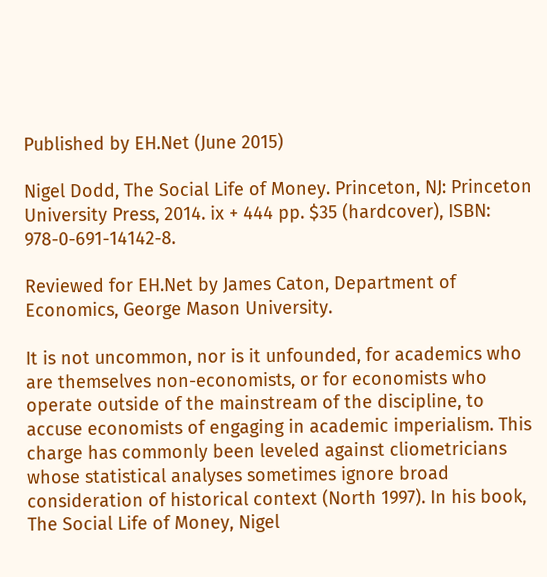Published by EH.Net (June 2015)

Nigel Dodd, The Social Life of Money. Princeton, NJ: Princeton University Press, 2014. ix + 444 pp. $35 (hardcover), ISBN: 978-0-691-14142-8.

Reviewed for EH.Net by James Caton, Department of Economics, George Mason University.

It is not uncommon, nor is it unfounded, for academics who are themselves non-economists, or for economists who operate outside of the mainstream of the discipline, to accuse economists of engaging in academic imperialism. This charge has commonly been leveled against cliometricians whose statistical analyses sometimes ignore broad consideration of historical context (North 1997). In his book, The Social Life of Money, Nigel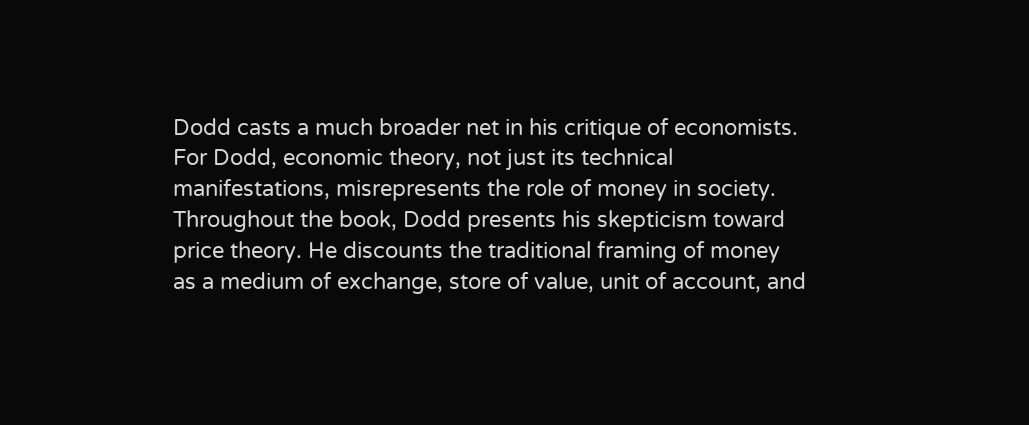Dodd casts a much broader net in his critique of economists. For Dodd, economic theory, not just its technical manifestations, misrepresents the role of money in society. Throughout the book, Dodd presents his skepticism toward price theory. He discounts the traditional framing of money as a medium of exchange, store of value, unit of account, and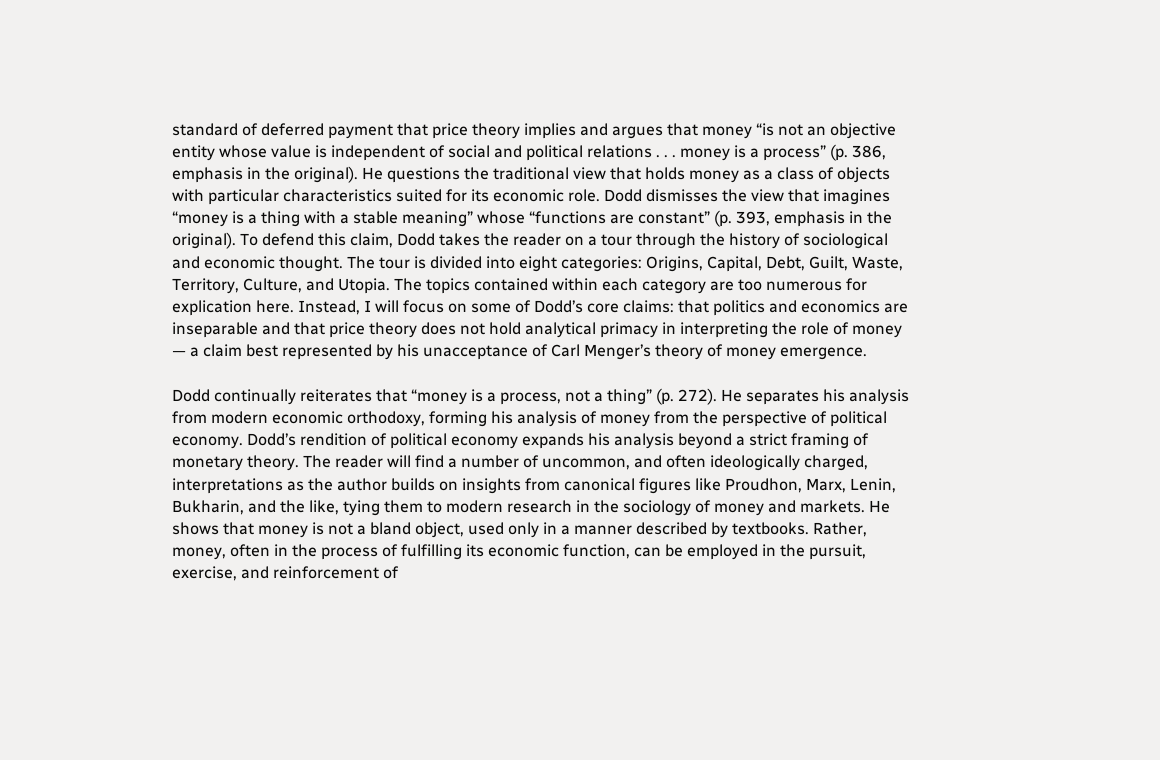standard of deferred payment that price theory implies and argues that money “is not an objective entity whose value is independent of social and political relations . . . money is a process” (p. 386, emphasis in the original). He questions the traditional view that holds money as a class of objects with particular characteristics suited for its economic role. Dodd dismisses the view that imagines “money is a thing with a stable meaning” whose “functions are constant” (p. 393, emphasis in the original). To defend this claim, Dodd takes the reader on a tour through the history of sociological and economic thought. The tour is divided into eight categories: Origins, Capital, Debt, Guilt, Waste, Territory, Culture, and Utopia. The topics contained within each category are too numerous for explication here. Instead, I will focus on some of Dodd’s core claims: that politics and economics are inseparable and that price theory does not hold analytical primacy in interpreting the role of money — a claim best represented by his unacceptance of Carl Menger’s theory of money emergence.

Dodd continually reiterates that “money is a process, not a thing” (p. 272). He separates his analysis from modern economic orthodoxy, forming his analysis of money from the perspective of political economy. Dodd’s rendition of political economy expands his analysis beyond a strict framing of monetary theory. The reader will find a number of uncommon, and often ideologically charged, interpretations as the author builds on insights from canonical figures like Proudhon, Marx, Lenin, Bukharin, and the like, tying them to modern research in the sociology of money and markets. He shows that money is not a bland object, used only in a manner described by textbooks. Rather, money, often in the process of fulfilling its economic function, can be employed in the pursuit, exercise, and reinforcement of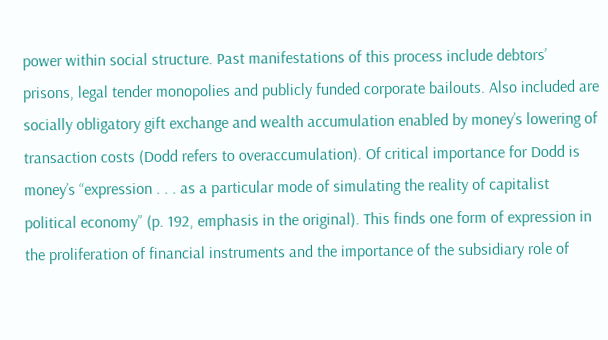power within social structure. Past manifestations of this process include debtors’ prisons, legal tender monopolies and publicly funded corporate bailouts. Also included are socially obligatory gift exchange and wealth accumulation enabled by money’s lowering of transaction costs (Dodd refers to overaccumulation). Of critical importance for Dodd is money’s “expression . . . as a particular mode of simulating the reality of capitalist political economy” (p. 192, emphasis in the original). This finds one form of expression in the proliferation of financial instruments and the importance of the subsidiary role of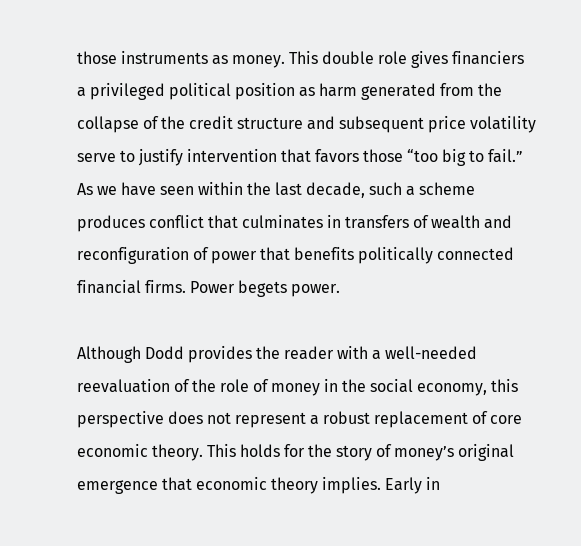those instruments as money. This double role gives financiers a privileged political position as harm generated from the collapse of the credit structure and subsequent price volatility serve to justify intervention that favors those “too big to fail.” As we have seen within the last decade, such a scheme produces conflict that culminates in transfers of wealth and reconfiguration of power that benefits politically connected financial firms. Power begets power.

Although Dodd provides the reader with a well-needed reevaluation of the role of money in the social economy, this perspective does not represent a robust replacement of core economic theory. This holds for the story of money’s original emergence that economic theory implies. Early in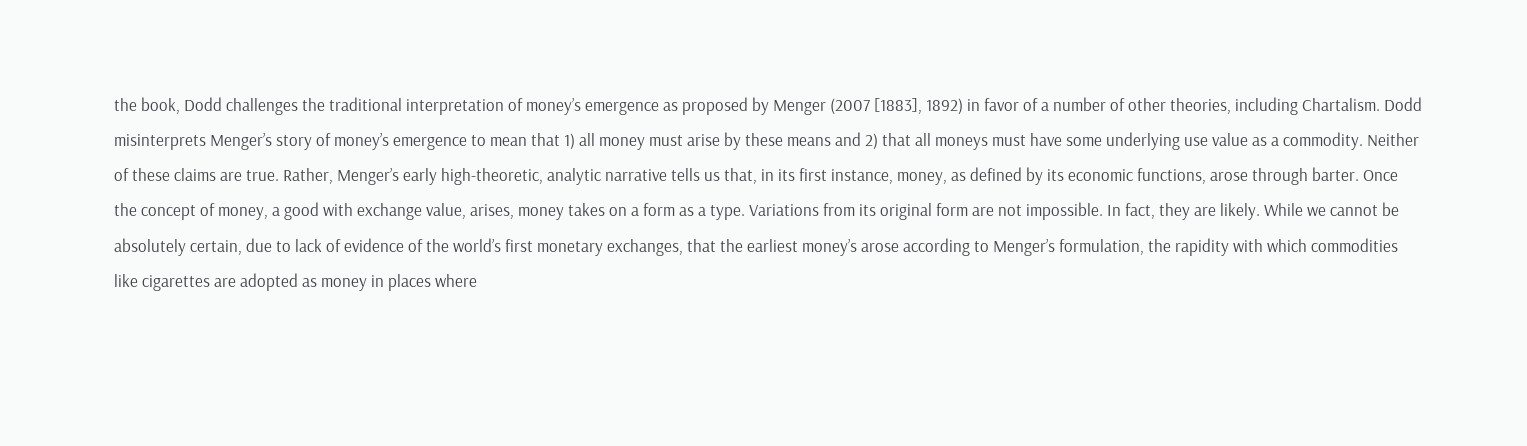the book, Dodd challenges the traditional interpretation of money’s emergence as proposed by Menger (2007 [1883], 1892) in favor of a number of other theories, including Chartalism. Dodd misinterprets Menger’s story of money’s emergence to mean that 1) all money must arise by these means and 2) that all moneys must have some underlying use value as a commodity. Neither of these claims are true. Rather, Menger’s early high-theoretic, analytic narrative tells us that, in its first instance, money, as defined by its economic functions, arose through barter. Once the concept of money, a good with exchange value, arises, money takes on a form as a type. Variations from its original form are not impossible. In fact, they are likely. While we cannot be absolutely certain, due to lack of evidence of the world’s first monetary exchanges, that the earliest money’s arose according to Menger’s formulation, the rapidity with which commodities like cigarettes are adopted as money in places where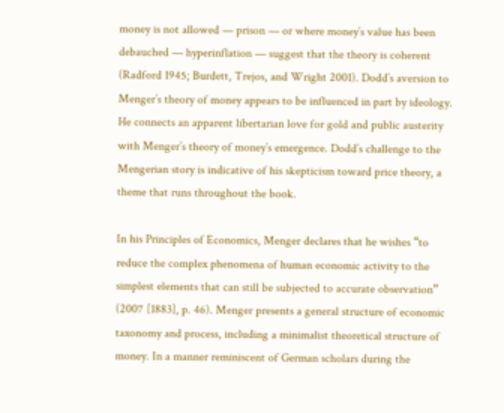money is not allowed — prison — or where money’s value has been debauched — hyperinflation — suggest that the theory is coherent (Radford 1945; Burdett, Trejos, and Wright 2001). Dodd’s aversion to Menger’s theory of money appears to be influenced in part by ideology. He connects an apparent libertarian love for gold and public austerity with Menger’s theory of money’s emergence. Dodd’s challenge to the Mengerian story is indicative of his skepticism toward price theory, a theme that runs throughout the book.

In his Principles of Economics, Menger declares that he wishes “to reduce the complex phenomena of human economic activity to the simplest elements that can still be subjected to accurate observation” (2007 [1883], p. 46). Menger presents a general structure of economic taxonomy and process, including a minimalist theoretical structure of money. In a manner reminiscent of German scholars during the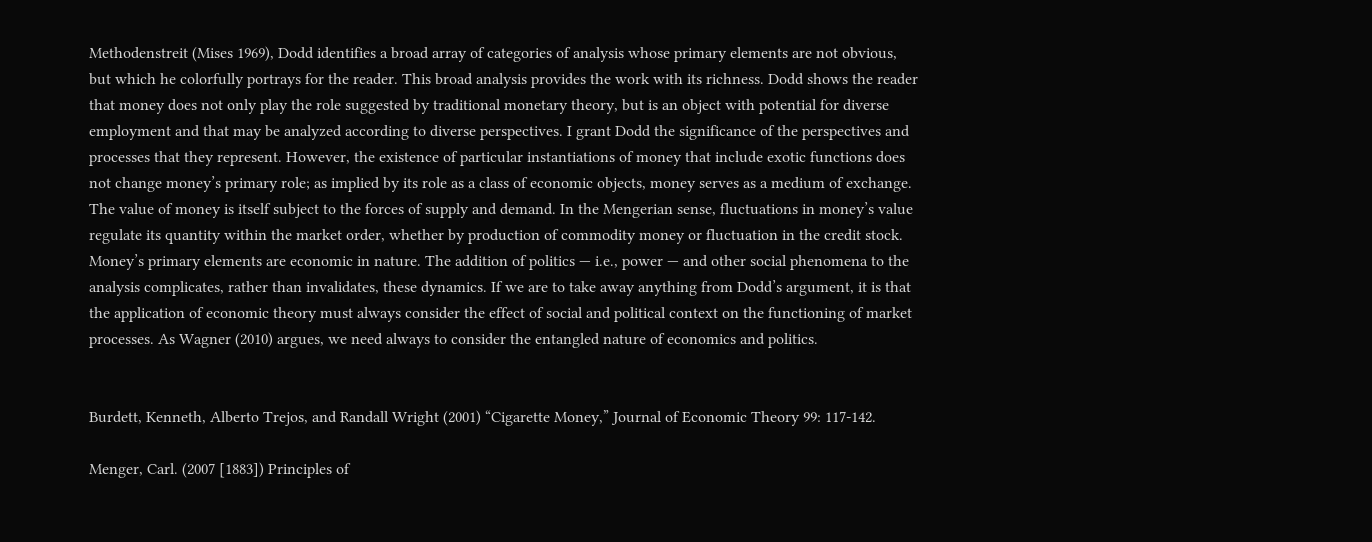Methodenstreit (Mises 1969), Dodd identifies a broad array of categories of analysis whose primary elements are not obvious, but which he colorfully portrays for the reader. This broad analysis provides the work with its richness. Dodd shows the reader that money does not only play the role suggested by traditional monetary theory, but is an object with potential for diverse employment and that may be analyzed according to diverse perspectives. I grant Dodd the significance of the perspectives and processes that they represent. However, the existence of particular instantiations of money that include exotic functions does not change money’s primary role; as implied by its role as a class of economic objects, money serves as a medium of exchange. The value of money is itself subject to the forces of supply and demand. In the Mengerian sense, fluctuations in money’s value regulate its quantity within the market order, whether by production of commodity money or fluctuation in the credit stock. Money’s primary elements are economic in nature. The addition of politics — i.e., power — and other social phenomena to the analysis complicates, rather than invalidates, these dynamics. If we are to take away anything from Dodd’s argument, it is that the application of economic theory must always consider the effect of social and political context on the functioning of market processes. As Wagner (2010) argues, we need always to consider the entangled nature of economics and politics.


Burdett, Kenneth, Alberto Trejos, and Randall Wright (2001) “Cigarette Money,” Journal of Economic Theory 99: 117-142.

Menger, Carl. (2007 [1883]) Principles of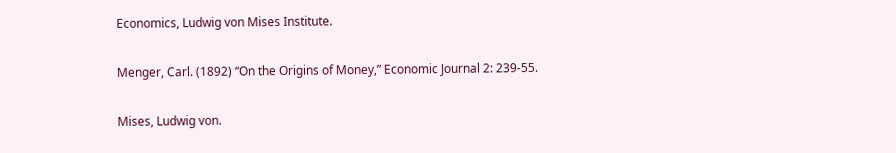Economics, Ludwig von Mises Institute.

Menger, Carl. (1892) “On the Origins of Money,” Economic Journal 2: 239-55.

Mises, Ludwig von.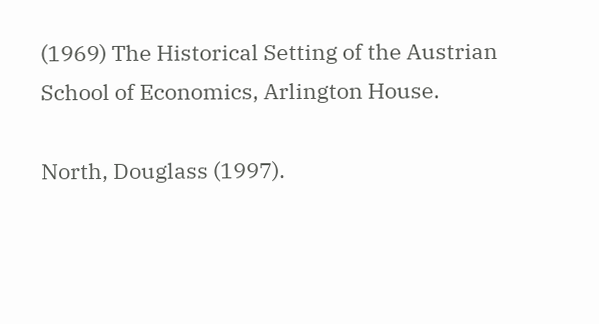(1969) The Historical Setting of the Austrian School of Economics, Arlington House.

North, Douglass (1997).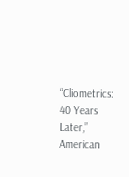“Cliometrics: 40 Years Later,” American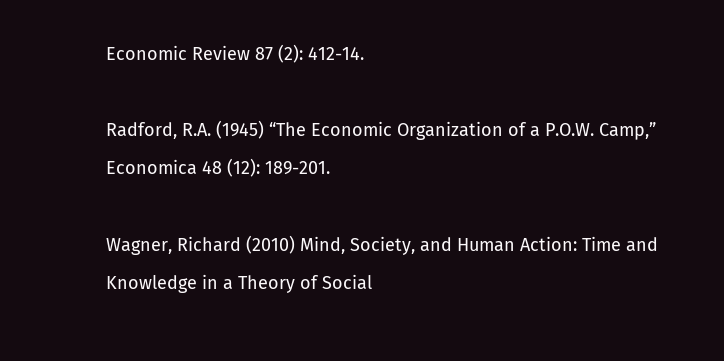Economic Review 87 (2): 412-14.

Radford, R.A. (1945) “The Economic Organization of a P.O.W. Camp,” Economica 48 (12): 189-201.

Wagner, Richard (2010) Mind, Society, and Human Action: Time and Knowledge in a Theory of Social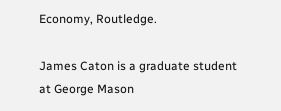Economy, Routledge.

James Caton is a graduate student at George Mason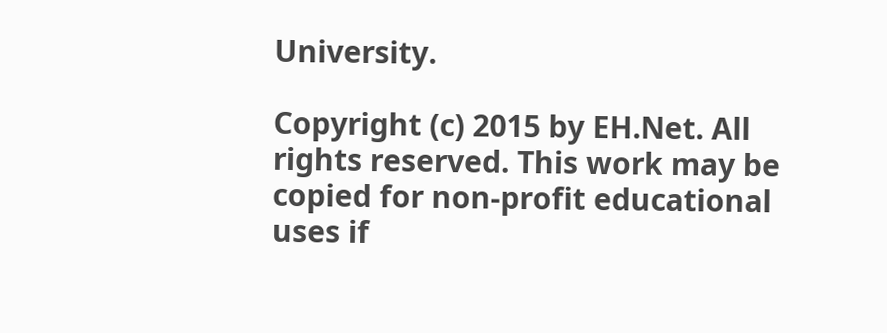University.

Copyright (c) 2015 by EH.Net. All rights reserved. This work may be copied for non-profit educational uses if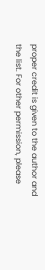proper credit is given to the author and the list. For other permission, please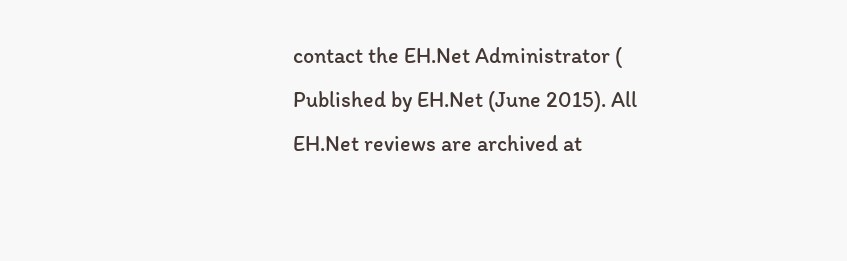contact the EH.Net Administrator ( Published by EH.Net (June 2015). All EH.Net reviews are archived at